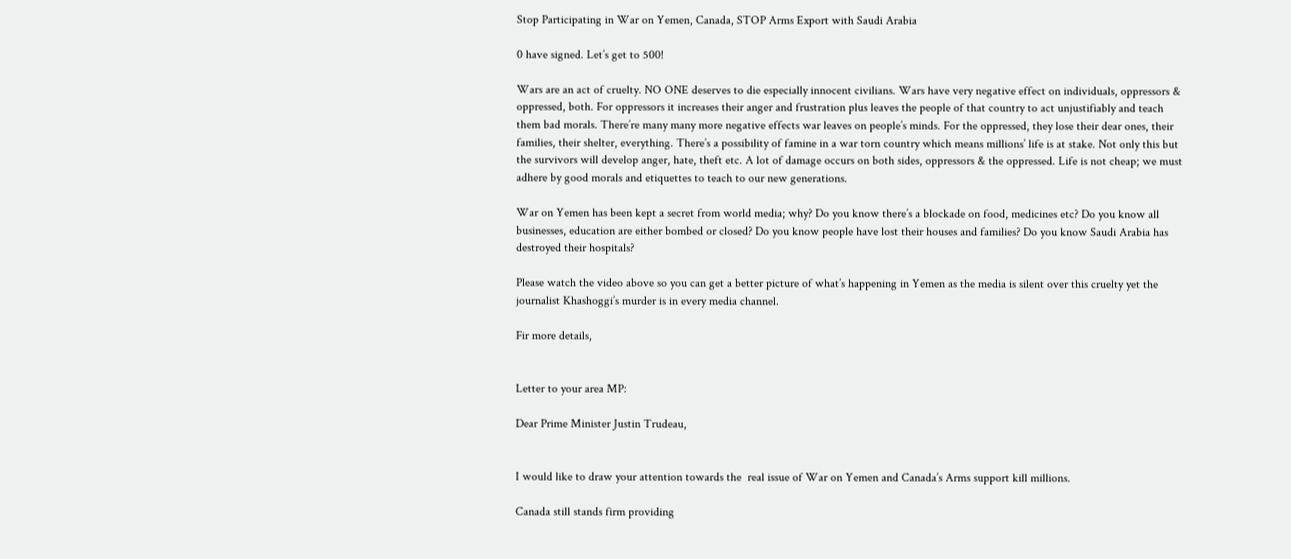Stop Participating in War on Yemen, Canada, STOP Arms Export with Saudi Arabia

0 have signed. Let’s get to 500!

Wars are an act of cruelty. NO ONE deserves to die especially innocent civilians. Wars have very negative effect on individuals, oppressors & oppressed, both. For oppressors it increases their anger and frustration plus leaves the people of that country to act unjustifiably and teach them bad morals. There’re many many more negative effects war leaves on people’s minds. For the oppressed, they lose their dear ones, their families, their shelter, everything. There’s a possibility of famine in a war torn country which means millions’ life is at stake. Not only this but the survivors will develop anger, hate, theft etc. A lot of damage occurs on both sides, oppressors & the oppressed. Life is not cheap; we must adhere by good morals and etiquettes to teach to our new generations.

War on Yemen has been kept a secret from world media; why? Do you know there’s a blockade on food, medicines etc? Do you know all businesses, education are either bombed or closed? Do you know people have lost their houses and families? Do you know Saudi Arabia has destroyed their hospitals?

Please watch the video above so you can get a better picture of what’s happening in Yemen as the media is silent over this cruelty yet the journalist Khashoggi’s murder is in every media channel.

Fir more details,


Letter to your area MP:

Dear Prime Minister Justin Trudeau,


I would like to draw your attention towards the  real issue of War on Yemen and Canada’s Arms support kill millions.

Canada still stands firm providing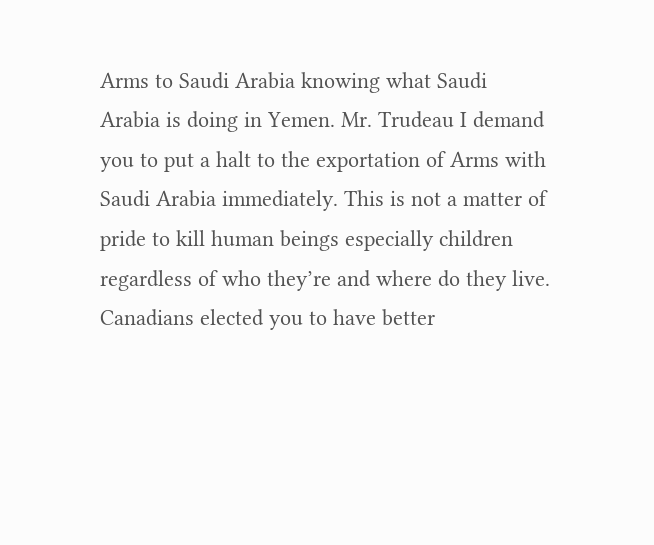Arms to Saudi Arabia knowing what Saudi Arabia is doing in Yemen. Mr. Trudeau I demand you to put a halt to the exportation of Arms with Saudi Arabia immediately. This is not a matter of pride to kill human beings especially children regardless of who they’re and where do they live. Canadians elected you to have better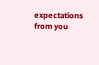expectations from you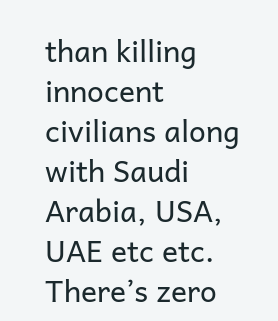than killing innocent civilians along with Saudi Arabia, USA, UAE etc etc. There’s zero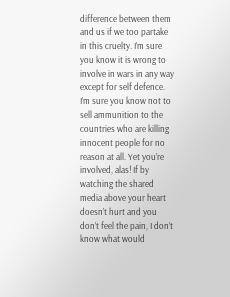difference between them and us if we too partake in this cruelty. I’m sure you know it is wrong to involve in wars in any way except for self defence. I’m sure you know not to sell ammunition to the countries who are killing innocent people for no reason at all. Yet you’re involved, alas! If by watching the shared media above your heart doesn’t hurt and you don’t feel the pain, I don’t know what would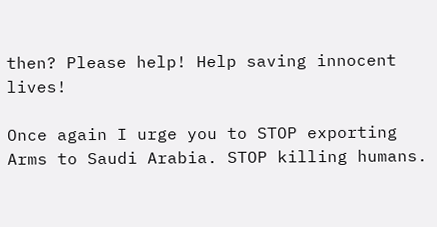then? Please help! Help saving innocent lives!

Once again I urge you to STOP exporting Arms to Saudi Arabia. STOP killing humans.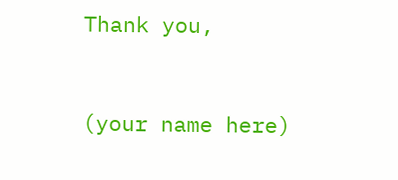Thank you,


(your name here)